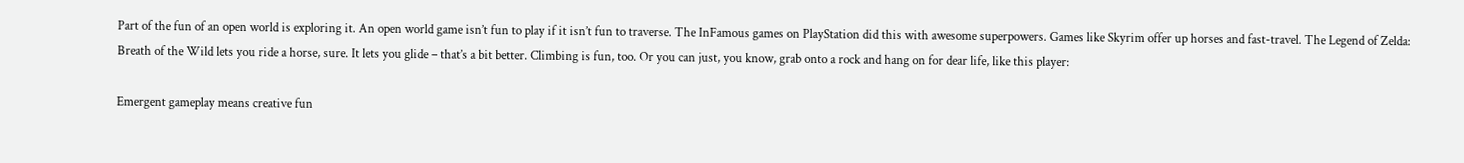Part of the fun of an open world is exploring it. An open world game isn’t fun to play if it isn’t fun to traverse. The InFamous games on PlayStation did this with awesome superpowers. Games like Skyrim offer up horses and fast-travel. The Legend of Zelda: Breath of the Wild lets you ride a horse, sure. It lets you glide – that’s a bit better. Climbing is fun, too. Or you can just, you know, grab onto a rock and hang on for dear life, like this player:

Emergent gameplay means creative fun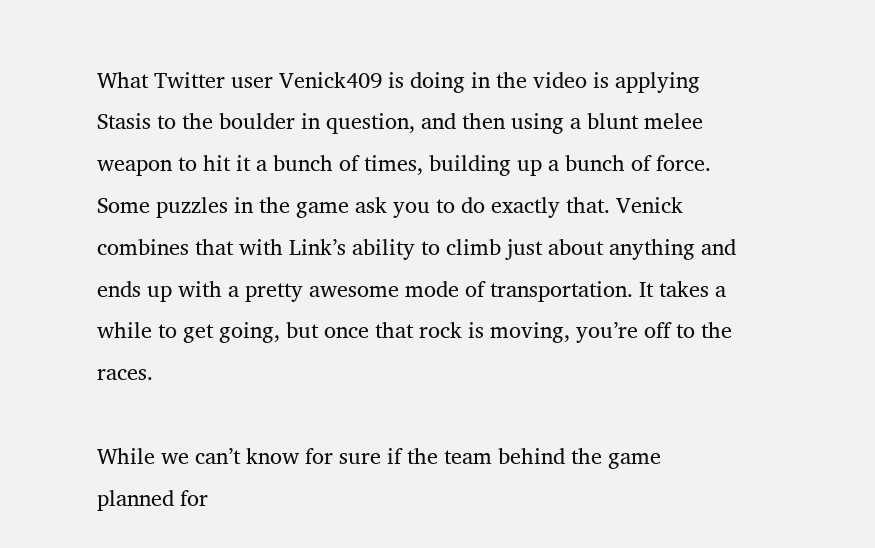What Twitter user Venick409 is doing in the video is applying Stasis to the boulder in question, and then using a blunt melee weapon to hit it a bunch of times, building up a bunch of force. Some puzzles in the game ask you to do exactly that. Venick combines that with Link’s ability to climb just about anything and ends up with a pretty awesome mode of transportation. It takes a while to get going, but once that rock is moving, you’re off to the races.

While we can’t know for sure if the team behind the game planned for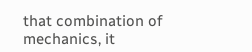that combination of mechanics, it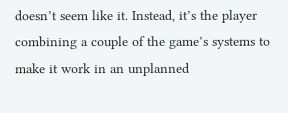doesn’t seem like it. Instead, it’s the player combining a couple of the game’s systems to make it work in an unplanned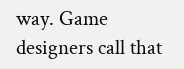way. Game designers call that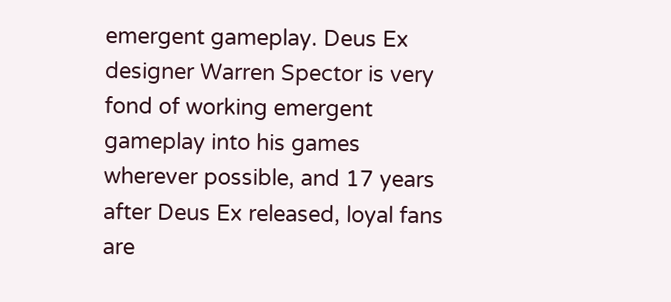emergent gameplay. Deus Ex designer Warren Spector is very fond of working emergent gameplay into his games wherever possible, and 17 years after Deus Ex released, loyal fans are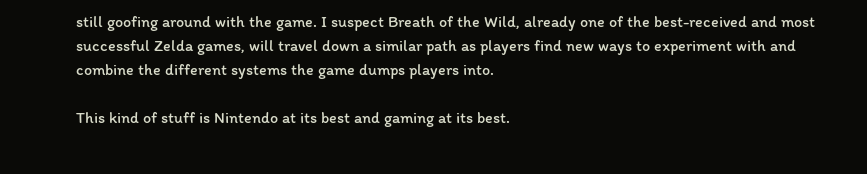still goofing around with the game. I suspect Breath of the Wild, already one of the best-received and most successful Zelda games, will travel down a similar path as players find new ways to experiment with and combine the different systems the game dumps players into.

This kind of stuff is Nintendo at its best and gaming at its best.